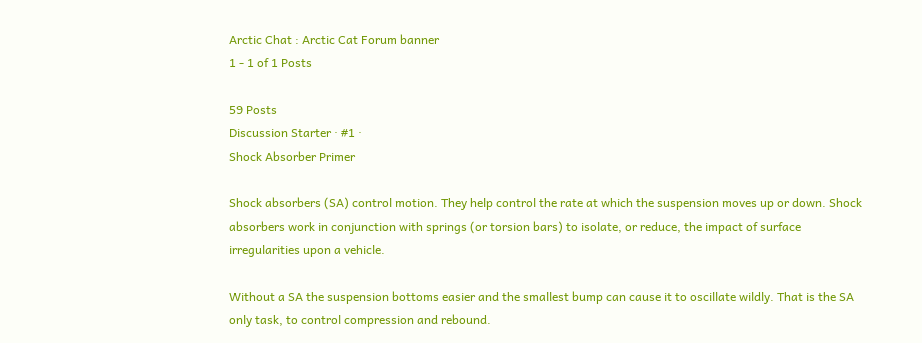Arctic Chat : Arctic Cat Forum banner
1 - 1 of 1 Posts

59 Posts
Discussion Starter · #1 ·
Shock Absorber Primer

Shock absorbers (SA) control motion. They help control the rate at which the suspension moves up or down. Shock absorbers work in conjunction with springs (or torsion bars) to isolate, or reduce, the impact of surface irregularities upon a vehicle.

Without a SA the suspension bottoms easier and the smallest bump can cause it to oscillate wildly. That is the SA only task, to control compression and rebound.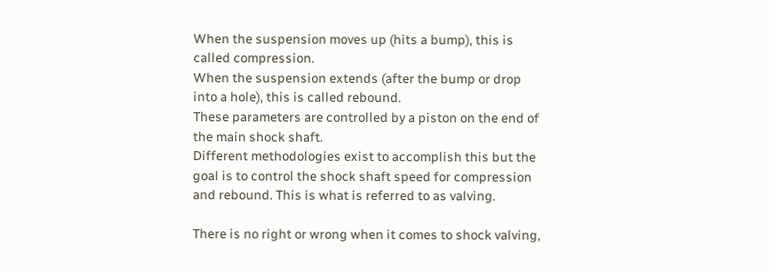When the suspension moves up (hits a bump), this is called compression.
When the suspension extends (after the bump or drop into a hole), this is called rebound.
These parameters are controlled by a piston on the end of the main shock shaft.
Different methodologies exist to accomplish this but the goal is to control the shock shaft speed for compression and rebound. This is what is referred to as valving.

There is no right or wrong when it comes to shock valving,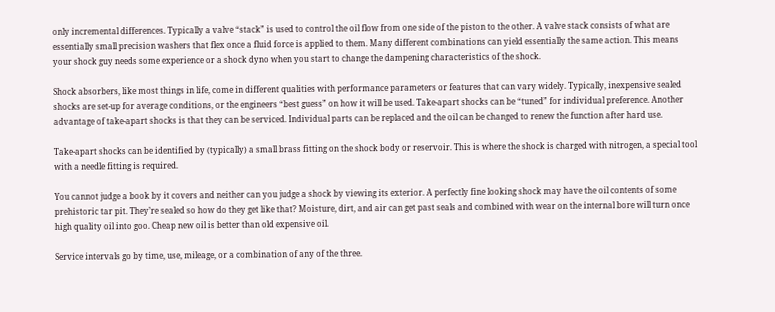only incremental differences. Typically a valve “stack” is used to control the oil flow from one side of the piston to the other. A valve stack consists of what are essentially small precision washers that flex once a fluid force is applied to them. Many different combinations can yield essentially the same action. This means your shock guy needs some experience or a shock dyno when you start to change the dampening characteristics of the shock.

Shock absorbers, like most things in life, come in different qualities with performance parameters or features that can vary widely. Typically, inexpensive sealed shocks are set-up for average conditions, or the engineers “best guess” on how it will be used. Take-apart shocks can be “tuned” for individual preference. Another advantage of take-apart shocks is that they can be serviced. Individual parts can be replaced and the oil can be changed to renew the function after hard use.

Take-apart shocks can be identified by (typically) a small brass fitting on the shock body or reservoir. This is where the shock is charged with nitrogen, a special tool with a needle fitting is required.

You cannot judge a book by it covers and neither can you judge a shock by viewing its exterior. A perfectly fine looking shock may have the oil contents of some prehistoric tar pit. They’re sealed so how do they get like that? Moisture, dirt, and air can get past seals and combined with wear on the internal bore will turn once high quality oil into goo. Cheap new oil is better than old expensive oil.

Service intervals go by time, use, mileage, or a combination of any of the three.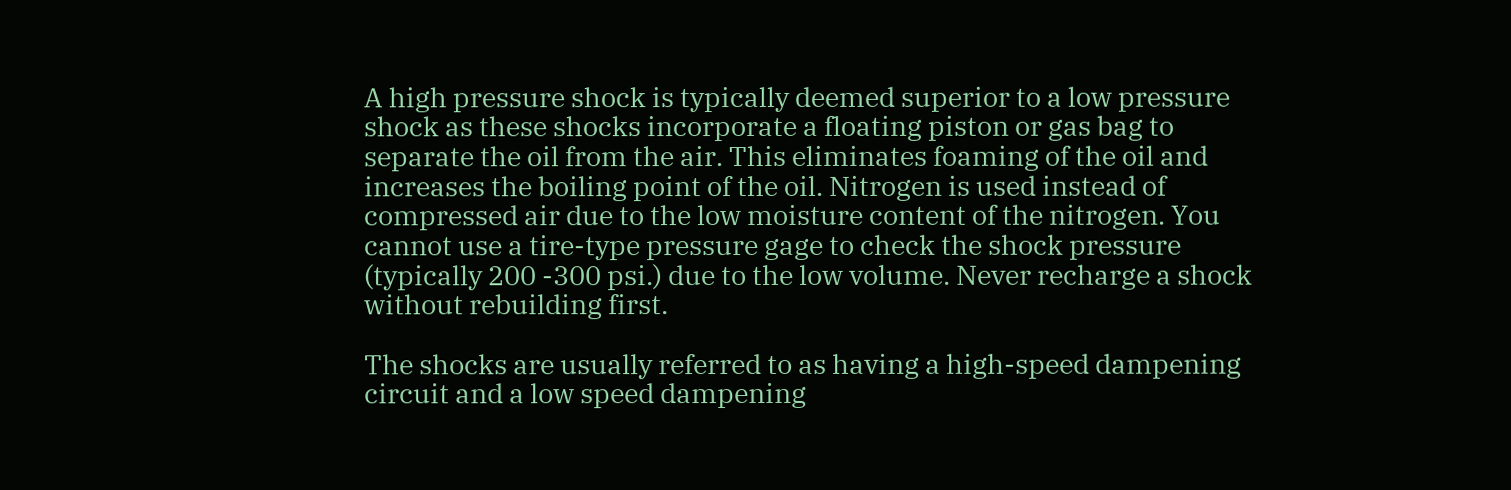A high pressure shock is typically deemed superior to a low pressure shock as these shocks incorporate a floating piston or gas bag to separate the oil from the air. This eliminates foaming of the oil and increases the boiling point of the oil. Nitrogen is used instead of compressed air due to the low moisture content of the nitrogen. You cannot use a tire-type pressure gage to check the shock pressure (typically 200 -300 psi.) due to the low volume. Never recharge a shock without rebuilding first.

The shocks are usually referred to as having a high-speed dampening circuit and a low speed dampening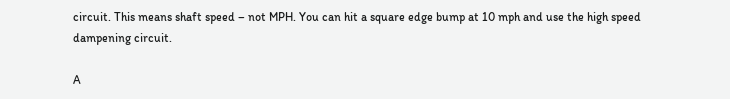circuit. This means shaft speed – not MPH. You can hit a square edge bump at 10 mph and use the high speed dampening circuit.

A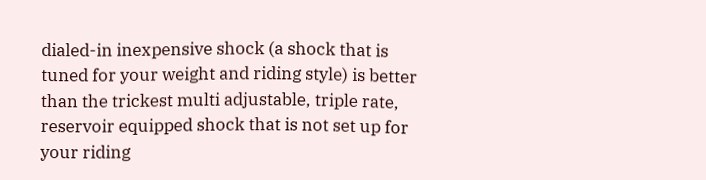dialed-in inexpensive shock (a shock that is tuned for your weight and riding style) is better than the trickest multi adjustable, triple rate, reservoir equipped shock that is not set up for your riding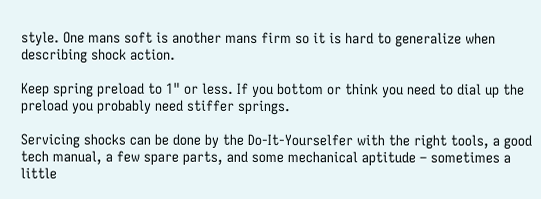style. One mans soft is another mans firm so it is hard to generalize when describing shock action.

Keep spring preload to 1" or less. If you bottom or think you need to dial up the preload you probably need stiffer springs.

Servicing shocks can be done by the Do-It-Yourselfer with the right tools, a good tech manual, a few spare parts, and some mechanical aptitude – sometimes a little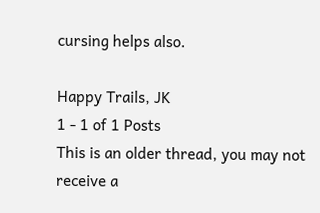cursing helps also.

Happy Trails, JK
1 - 1 of 1 Posts
This is an older thread, you may not receive a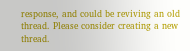response, and could be reviving an old thread. Please consider creating a new thread.